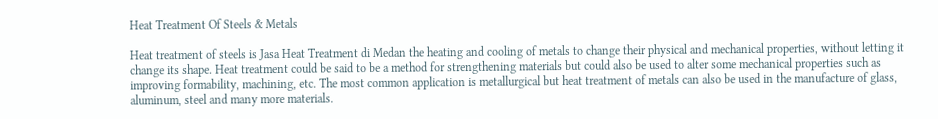Heat Treatment Of Steels & Metals

Heat treatment of steels is Jasa Heat Treatment di Medan the heating and cooling of metals to change their physical and mechanical properties, without letting it change its shape. Heat treatment could be said to be a method for strengthening materials but could also be used to alter some mechanical properties such as improving formability, machining, etc. The most common application is metallurgical but heat treatment of metals can also be used in the manufacture of glass, aluminum, steel and many more materials.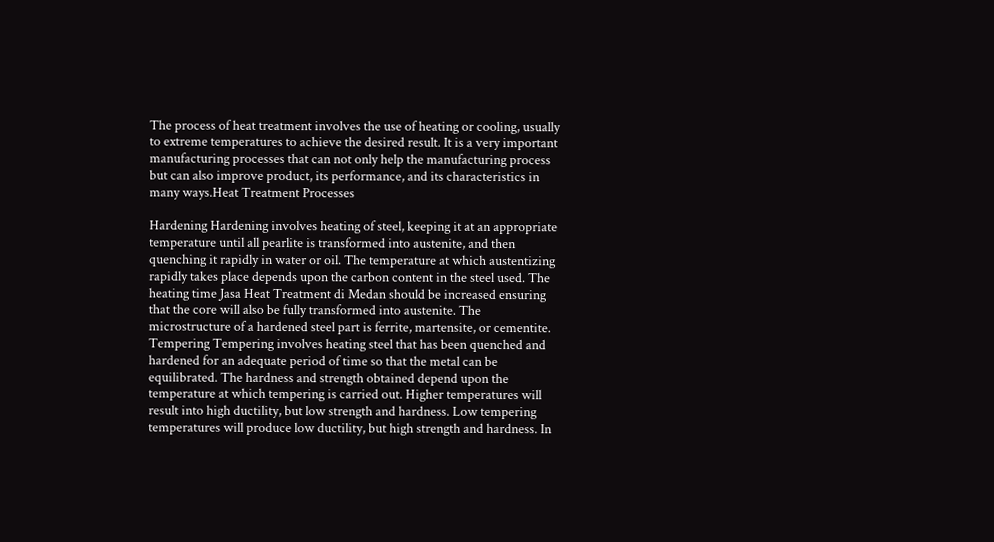The process of heat treatment involves the use of heating or cooling, usually to extreme temperatures to achieve the desired result. It is a very important manufacturing processes that can not only help the manufacturing process but can also improve product, its performance, and its characteristics in many ways.Heat Treatment Processes

Hardening Hardening involves heating of steel, keeping it at an appropriate temperature until all pearlite is transformed into austenite, and then quenching it rapidly in water or oil. The temperature at which austentizing rapidly takes place depends upon the carbon content in the steel used. The heating time Jasa Heat Treatment di Medan should be increased ensuring that the core will also be fully transformed into austenite. The microstructure of a hardened steel part is ferrite, martensite, or cementite. Tempering Tempering involves heating steel that has been quenched and hardened for an adequate period of time so that the metal can be equilibrated. The hardness and strength obtained depend upon the temperature at which tempering is carried out. Higher temperatures will result into high ductility, but low strength and hardness. Low tempering temperatures will produce low ductility, but high strength and hardness. In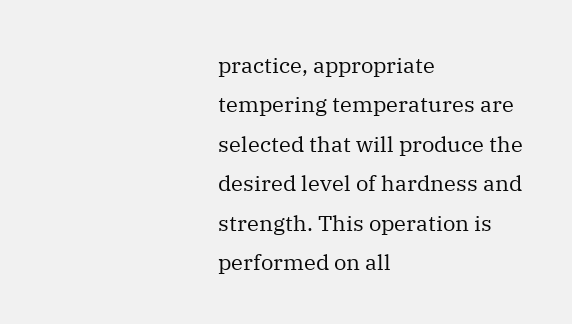practice, appropriate tempering temperatures are selected that will produce the desired level of hardness and strength. This operation is performed on all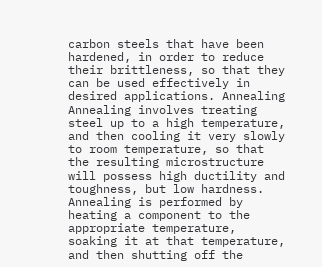carbon steels that have been hardened, in order to reduce their brittleness, so that they can be used effectively in desired applications. Annealing Annealing involves treating steel up to a high temperature, and then cooling it very slowly to room temperature, so that the resulting microstructure will possess high ductility and toughness, but low hardness. Annealing is performed by heating a component to the appropriate temperature, soaking it at that temperature, and then shutting off the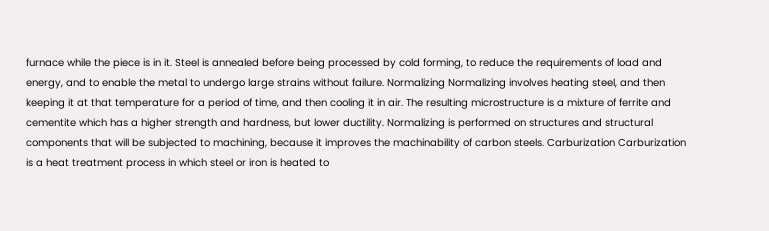furnace while the piece is in it. Steel is annealed before being processed by cold forming, to reduce the requirements of load and energy, and to enable the metal to undergo large strains without failure. Normalizing Normalizing involves heating steel, and then keeping it at that temperature for a period of time, and then cooling it in air. The resulting microstructure is a mixture of ferrite and cementite which has a higher strength and hardness, but lower ductility. Normalizing is performed on structures and structural components that will be subjected to machining, because it improves the machinability of carbon steels. Carburization Carburization is a heat treatment process in which steel or iron is heated to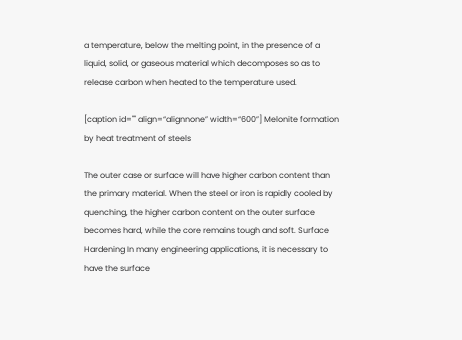a temperature, below the melting point, in the presence of a liquid, solid, or gaseous material which decomposes so as to release carbon when heated to the temperature used.

[caption id="" align=“alignnone” width=“600”] Melonite formation by heat treatment of steels

The outer case or surface will have higher carbon content than the primary material. When the steel or iron is rapidly cooled by quenching, the higher carbon content on the outer surface becomes hard, while the core remains tough and soft. Surface Hardening In many engineering applications, it is necessary to have the surface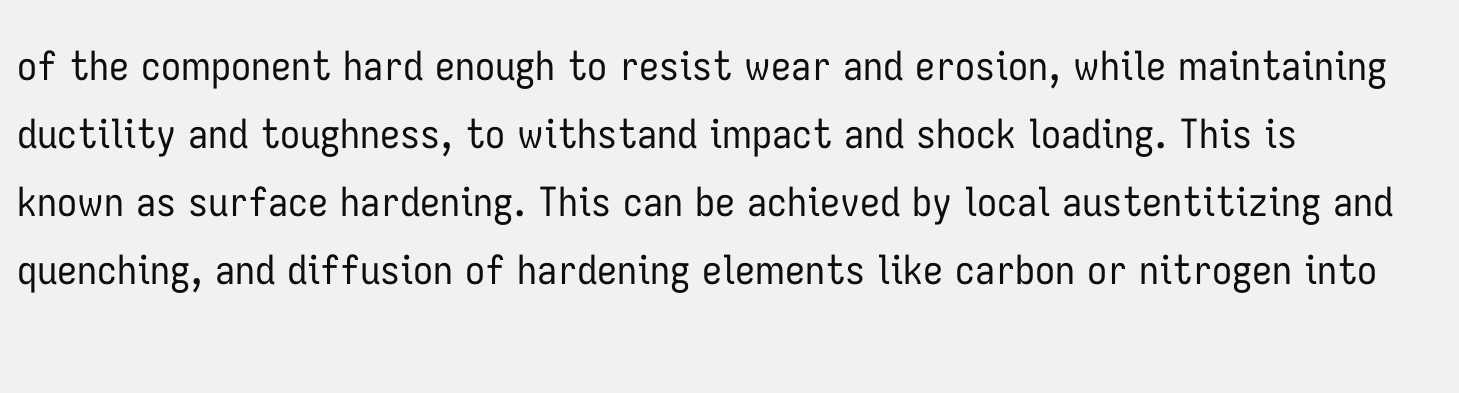of the component hard enough to resist wear and erosion, while maintaining ductility and toughness, to withstand impact and shock loading. This is known as surface hardening. This can be achieved by local austentitizing and quenching, and diffusion of hardening elements like carbon or nitrogen into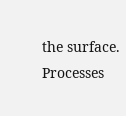the surface. Processes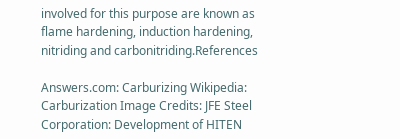involved for this purpose are known as flame hardening, induction hardening, nitriding and carbonitriding.References

Answers.com: Carburizing Wikipedia: Carburization Image Credits: JFE Steel Corporation: Development of HITEN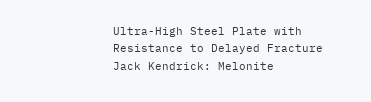Ultra-High Steel Plate with Resistance to Delayed Fracture Jack Kendrick: Melonite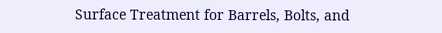Surface Treatment for Barrels, Bolts, and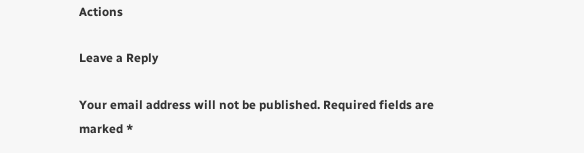Actions

Leave a Reply

Your email address will not be published. Required fields are marked *